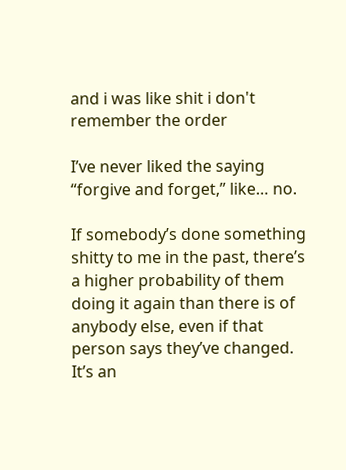and i was like shit i don't remember the order

I’ve never liked the saying “forgive and forget,” like… no.

If somebody’s done something shitty to me in the past, there’s a higher probability of them doing it again than there is of anybody else, even if that person says they’ve changed.  It’s an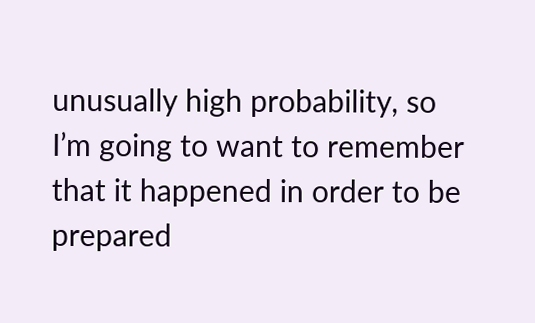unusually high probability, so I’m going to want to remember that it happened in order to be prepared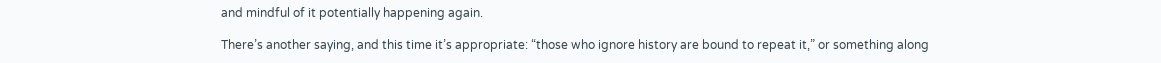and mindful of it potentially happening again.

There’s another saying, and this time it’s appropriate: “those who ignore history are bound to repeat it,” or something along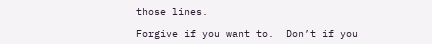those lines.

Forgive if you want to.  Don’t if you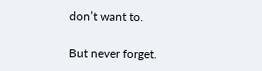don’t want to.

But never forget.